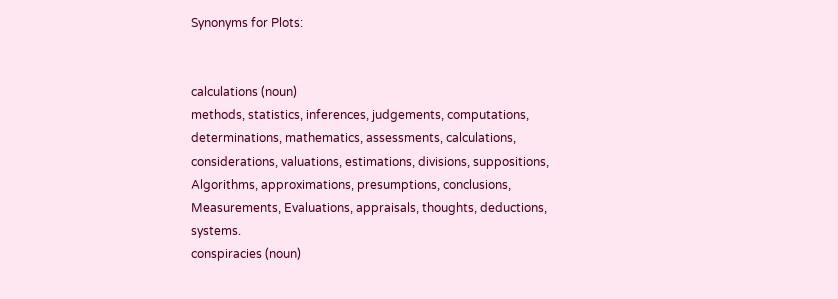Synonyms for Plots:


calculations (noun)
methods, statistics, inferences, judgements, computations, determinations, mathematics, assessments, calculations, considerations, valuations, estimations, divisions, suppositions, Algorithms, approximations, presumptions, conclusions, Measurements, Evaluations, appraisals, thoughts, deductions, systems.
conspiracies (noun)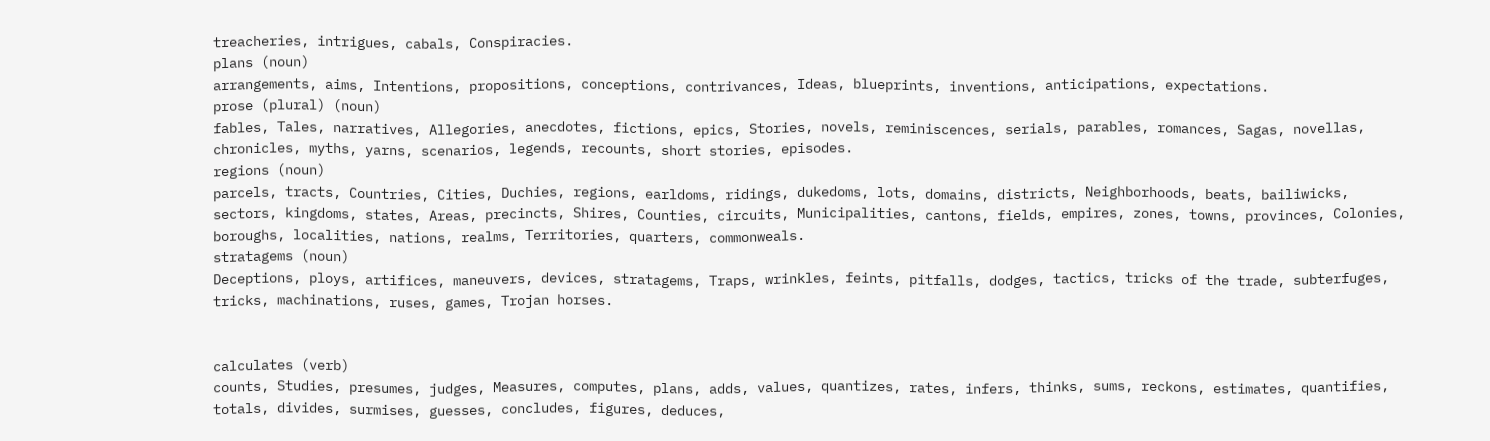treacheries, intrigues, cabals, Conspiracies.
plans (noun)
arrangements, aims, Intentions, propositions, conceptions, contrivances, Ideas, blueprints, inventions, anticipations, expectations.
prose (plural) (noun)
fables, Tales, narratives, Allegories, anecdotes, fictions, epics, Stories, novels, reminiscences, serials, parables, romances, Sagas, novellas, chronicles, myths, yarns, scenarios, legends, recounts, short stories, episodes.
regions (noun)
parcels, tracts, Countries, Cities, Duchies, regions, earldoms, ridings, dukedoms, lots, domains, districts, Neighborhoods, beats, bailiwicks, sectors, kingdoms, states, Areas, precincts, Shires, Counties, circuits, Municipalities, cantons, fields, empires, zones, towns, provinces, Colonies, boroughs, localities, nations, realms, Territories, quarters, commonweals.
stratagems (noun)
Deceptions, ploys, artifices, maneuvers, devices, stratagems, Traps, wrinkles, feints, pitfalls, dodges, tactics, tricks of the trade, subterfuges, tricks, machinations, ruses, games, Trojan horses.


calculates (verb)
counts, Studies, presumes, judges, Measures, computes, plans, adds, values, quantizes, rates, infers, thinks, sums, reckons, estimates, quantifies, totals, divides, surmises, guesses, concludes, figures, deduces,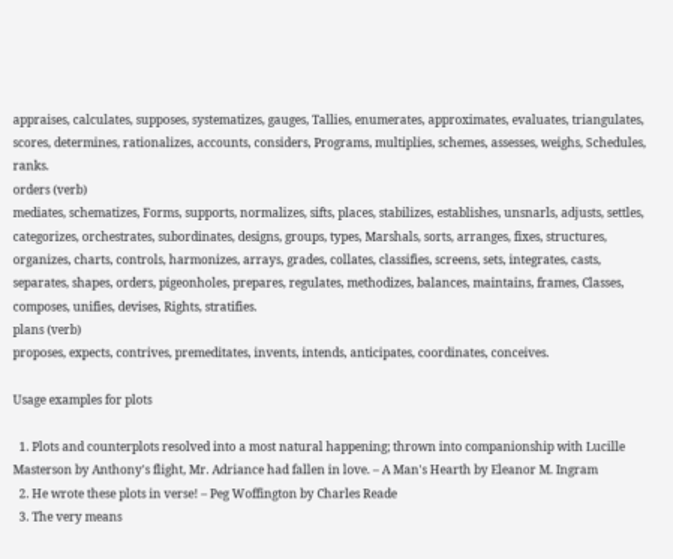appraises, calculates, supposes, systematizes, gauges, Tallies, enumerates, approximates, evaluates, triangulates, scores, determines, rationalizes, accounts, considers, Programs, multiplies, schemes, assesses, weighs, Schedules, ranks.
orders (verb)
mediates, schematizes, Forms, supports, normalizes, sifts, places, stabilizes, establishes, unsnarls, adjusts, settles, categorizes, orchestrates, subordinates, designs, groups, types, Marshals, sorts, arranges, fixes, structures, organizes, charts, controls, harmonizes, arrays, grades, collates, classifies, screens, sets, integrates, casts, separates, shapes, orders, pigeonholes, prepares, regulates, methodizes, balances, maintains, frames, Classes, composes, unifies, devises, Rights, stratifies.
plans (verb)
proposes, expects, contrives, premeditates, invents, intends, anticipates, coordinates, conceives.

Usage examples for plots

  1. Plots and counterplots resolved into a most natural happening; thrown into companionship with Lucille Masterson by Anthony's flight, Mr. Adriance had fallen in love. – A Man's Hearth by Eleanor M. Ingram
  2. He wrote these plots in verse! – Peg Woffington by Charles Reade
  3. The very means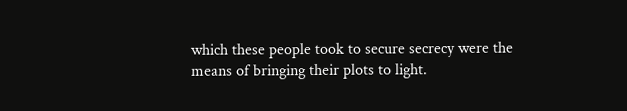which these people took to secure secrecy were the means of bringing their plots to light.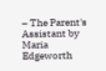– The Parent's Assistant by Maria Edgeworth